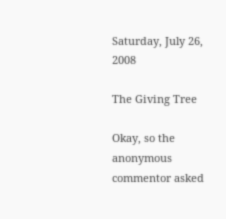Saturday, July 26, 2008

The Giving Tree

Okay, so the anonymous commentor asked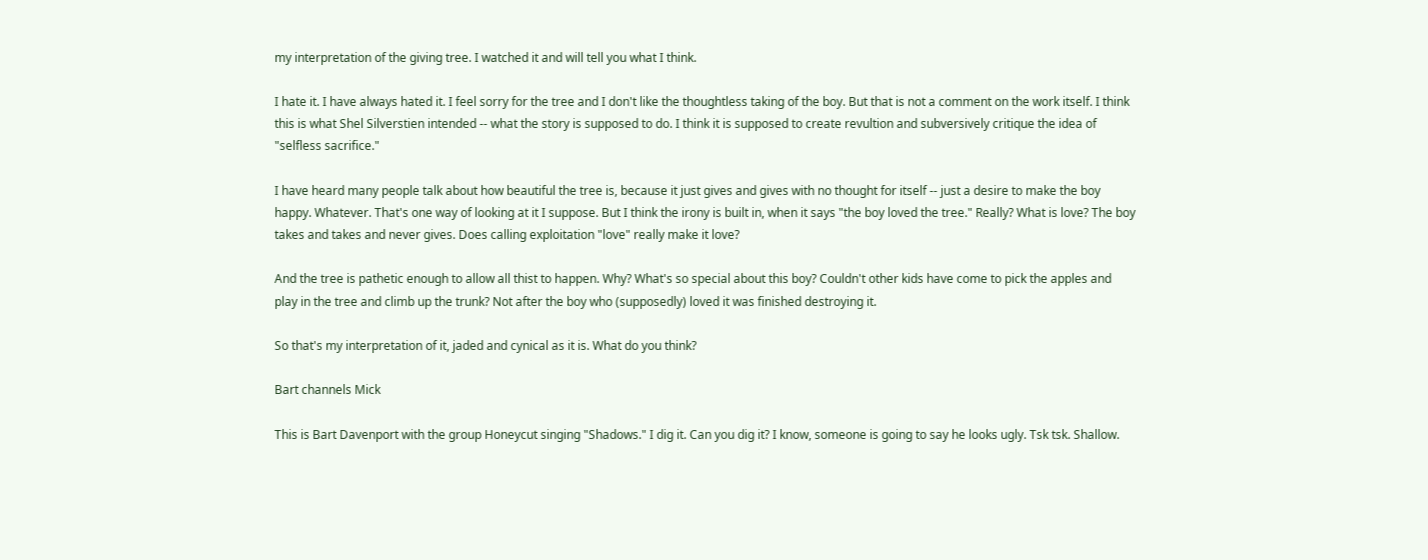my interpretation of the giving tree. I watched it and will tell you what I think.

I hate it. I have always hated it. I feel sorry for the tree and I don't like the thoughtless taking of the boy. But that is not a comment on the work itself. I think this is what Shel Silverstien intended -- what the story is supposed to do. I think it is supposed to create revultion and subversively critique the idea of "selfless sacrifice."

I have heard many people talk about how beautiful the tree is, because it just gives and gives with no thought for itself -- just a desire to make the boy happy. Whatever. That's one way of looking at it I suppose. But I think the irony is built in, when it says "the boy loved the tree." Really? What is love? The boy takes and takes and never gives. Does calling exploitation "love" really make it love?

And the tree is pathetic enough to allow all thist to happen. Why? What's so special about this boy? Couldn't other kids have come to pick the apples and play in the tree and climb up the trunk? Not after the boy who (supposedly) loved it was finished destroying it.

So that's my interpretation of it, jaded and cynical as it is. What do you think?

Bart channels Mick

This is Bart Davenport with the group Honeycut singing "Shadows." I dig it. Can you dig it? I know, someone is going to say he looks ugly. Tsk tsk. Shallow.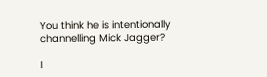You think he is intentionally channelling Mick Jagger?

I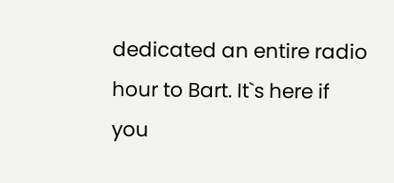dedicated an entire radio hour to Bart. It`s here if you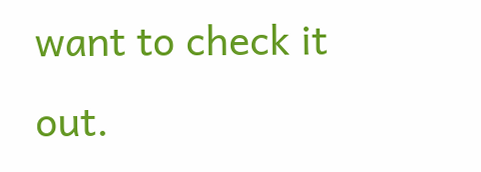want to check it out.